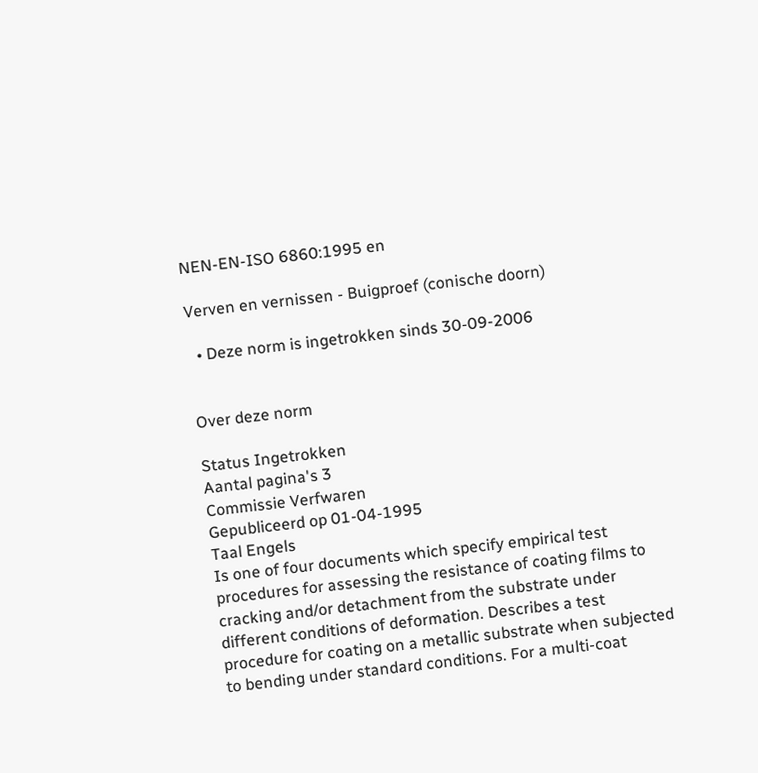NEN-EN-ISO 6860:1995 en

Verven en vernissen - Buigproef (conische doorn)

  • Deze norm is ingetrokken sinds 30-09-2006


Over deze norm

Status Ingetrokken
Aantal pagina's 3
Commissie Verfwaren
Gepubliceerd op 01-04-1995
Taal Engels
Is one of four documents which specify empirical test procedures for assessing the resistance of coating films to cracking and/or detachment from the substrate under different conditions of deformation. Describes a test procedure for coating on a metallic substrate when subjected to bending under standard conditions. For a multi-coat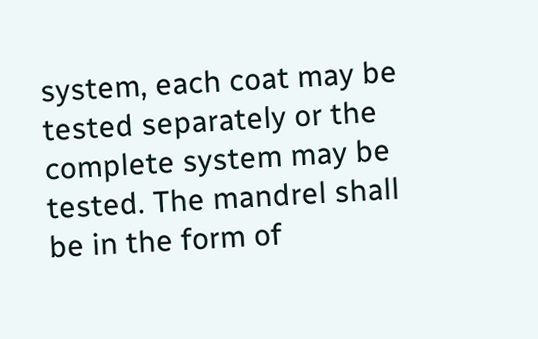system, each coat may be tested separately or the complete system may be tested. The mandrel shall be in the form of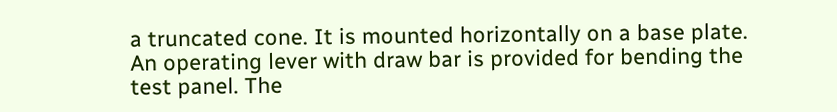a truncated cone. It is mounted horizontally on a base plate. An operating lever with draw bar is provided for bending the test panel. The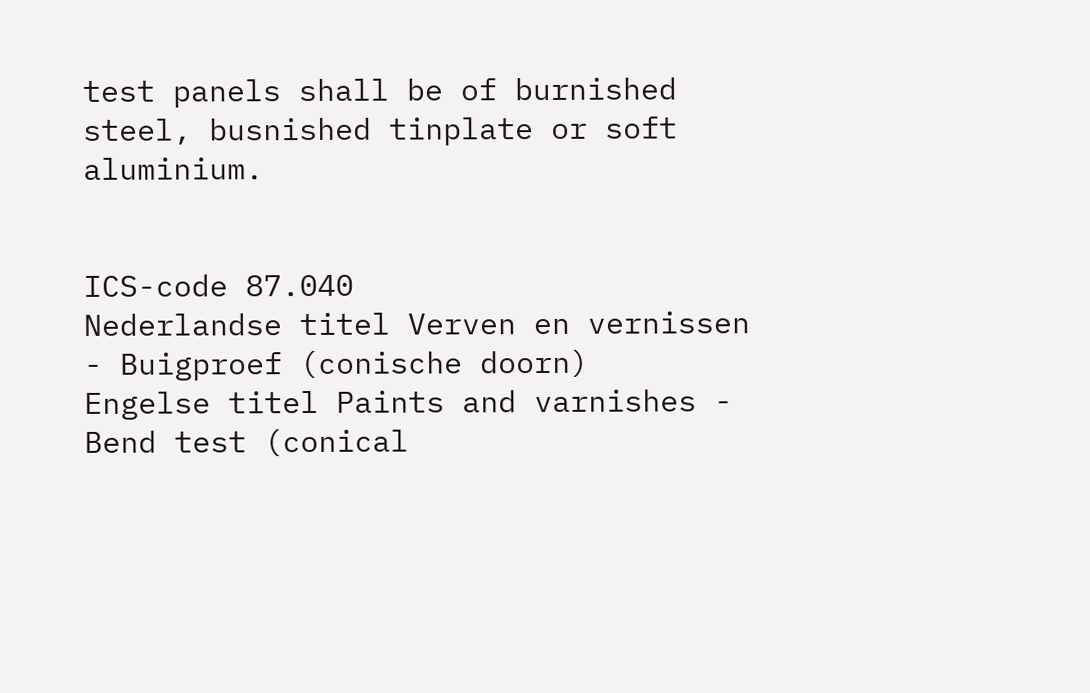test panels shall be of burnished steel, busnished tinplate or soft aluminium.


ICS-code 87.040
Nederlandse titel Verven en vernissen - Buigproef (conische doorn)
Engelse titel Paints and varnishes - Bend test (conical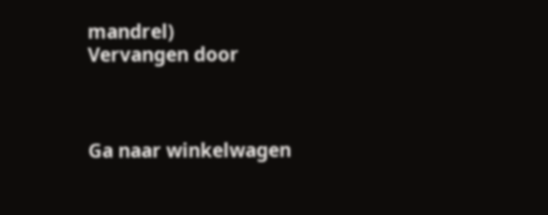mandrel)
Vervangen door



Ga naar winkelwagen